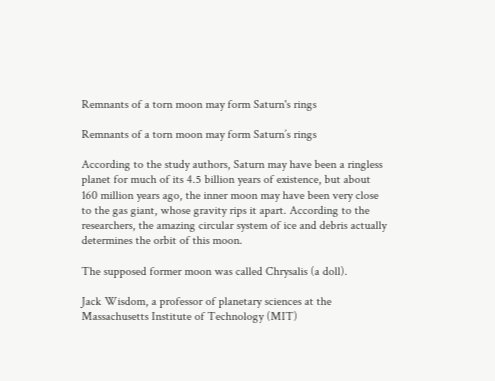Remnants of a torn moon may form Saturn's rings

Remnants of a torn moon may form Saturn’s rings

According to the study authors, Saturn may have been a ringless planet for much of its 4.5 billion years of existence, but about 160 million years ago, the inner moon may have been very close to the gas giant, whose gravity rips it apart. According to the researchers, the amazing circular system of ice and debris actually determines the orbit of this moon.

The supposed former moon was called Chrysalis (a doll).

Jack Wisdom, a professor of planetary sciences at the Massachusetts Institute of Technology (MIT)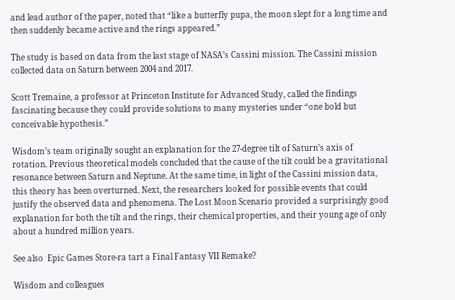and lead author of the paper, noted that “like a butterfly pupa, the moon slept for a long time and then suddenly became active and the rings appeared.”

The study is based on data from the last stage of NASA’s Cassini mission. The Cassini mission collected data on Saturn between 2004 and 2017.

Scott Tremaine, a professor at Princeton Institute for Advanced Study, called the findings fascinating because they could provide solutions to many mysteries under “one bold but conceivable hypothesis.”

Wisdom’s team originally sought an explanation for the 27-degree tilt of Saturn’s axis of rotation. Previous theoretical models concluded that the cause of the tilt could be a gravitational resonance between Saturn and Neptune. At the same time, in light of the Cassini mission data, this theory has been overturned. Next, the researchers looked for possible events that could justify the observed data and phenomena. The Lost Moon Scenario provided a surprisingly good explanation for both the tilt and the rings, their chemical properties, and their young age of only about a hundred million years.

See also  Epic Games Store-ra tart a Final Fantasy VII Remake?

Wisdom and colleagues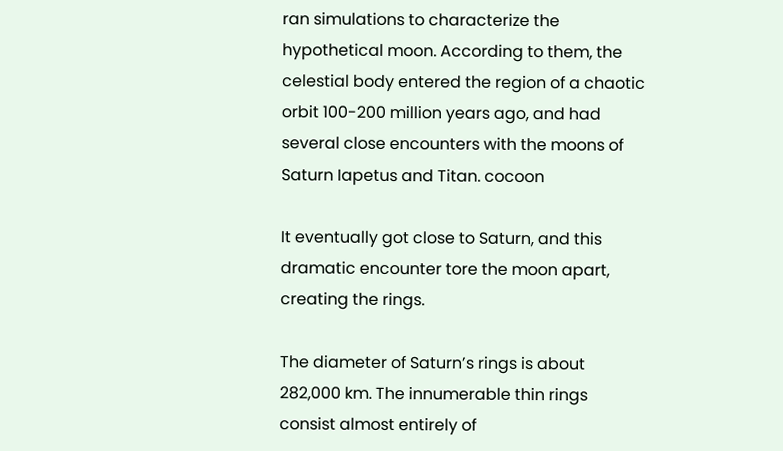ran simulations to characterize the hypothetical moon. According to them, the celestial body entered the region of a chaotic orbit 100-200 million years ago, and had several close encounters with the moons of Saturn Iapetus and Titan. cocoon

It eventually got close to Saturn, and this dramatic encounter tore the moon apart, creating the rings.

The diameter of Saturn’s rings is about 282,000 km. The innumerable thin rings consist almost entirely of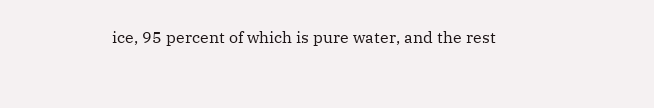ice, 95 percent of which is pure water, and the rest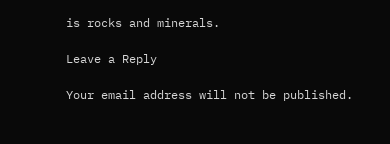is rocks and minerals.

Leave a Reply

Your email address will not be published.